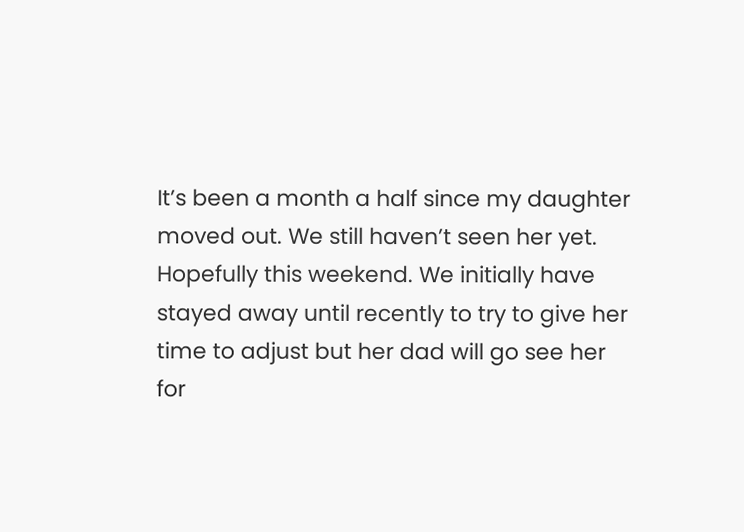It’s been a month a half since my daughter moved out. We still haven’t seen her yet. Hopefully this weekend. We initially have stayed away until recently to try to give her time to adjust but her dad will go see her for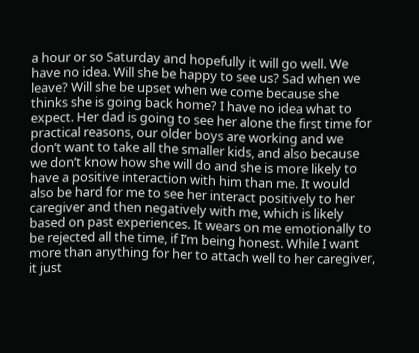a hour or so Saturday and hopefully it will go well. We have no idea. Will she be happy to see us? Sad when we leave? Will she be upset when we come because she thinks she is going back home? I have no idea what to expect. Her dad is going to see her alone the first time for practical reasons, our older boys are working and we don’t want to take all the smaller kids, and also because we don’t know how she will do and she is more likely to have a positive interaction with him than me. It would also be hard for me to see her interact positively to her caregiver and then negatively with me, which is likely based on past experiences. It wears on me emotionally to be rejected all the time, if I’m being honest. While I want more than anything for her to attach well to her caregiver, it just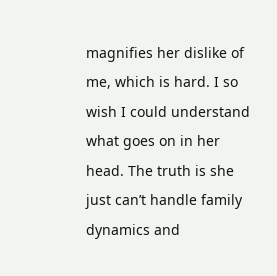magnifies her dislike of me, which is hard. I so wish I could understand what goes on in her head. The truth is she just can’t handle family dynamics and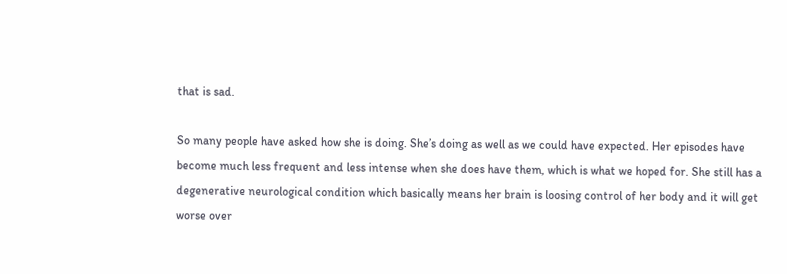that is sad.

So many people have asked how she is doing. She’s doing as well as we could have expected. Her episodes have become much less frequent and less intense when she does have them, which is what we hoped for. She still has a degenerative neurological condition which basically means her brain is loosing control of her body and it will get worse over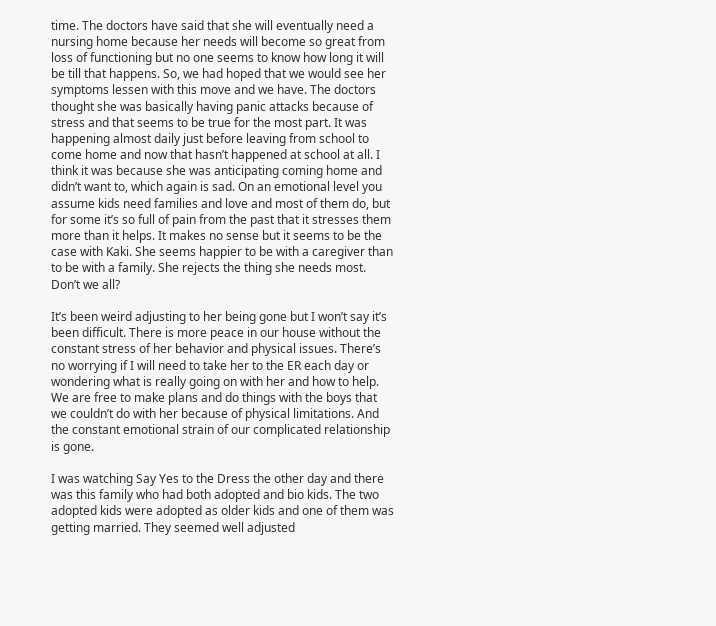time. The doctors have said that she will eventually need a nursing home because her needs will become so great from loss of functioning but no one seems to know how long it will be till that happens. So, we had hoped that we would see her symptoms lessen with this move and we have. The doctors thought she was basically having panic attacks because of stress and that seems to be true for the most part. It was happening almost daily just before leaving from school to come home and now that hasn’t happened at school at all. I think it was because she was anticipating coming home and didn’t want to, which again is sad. On an emotional level you assume kids need families and love and most of them do, but for some it’s so full of pain from the past that it stresses them more than it helps. It makes no sense but it seems to be the case with Kaki. She seems happier to be with a caregiver than to be with a family. She rejects the thing she needs most. Don’t we all?

It’s been weird adjusting to her being gone but I won’t say it’s been difficult. There is more peace in our house without the constant stress of her behavior and physical issues. There’s no worrying if I will need to take her to the ER each day or wondering what is really going on with her and how to help. We are free to make plans and do things with the boys that we couldn’t do with her because of physical limitations. And the constant emotional strain of our complicated relationship is gone.

I was watching Say Yes to the Dress the other day and there was this family who had both adopted and bio kids. The two adopted kids were adopted as older kids and one of them was getting married. They seemed well adjusted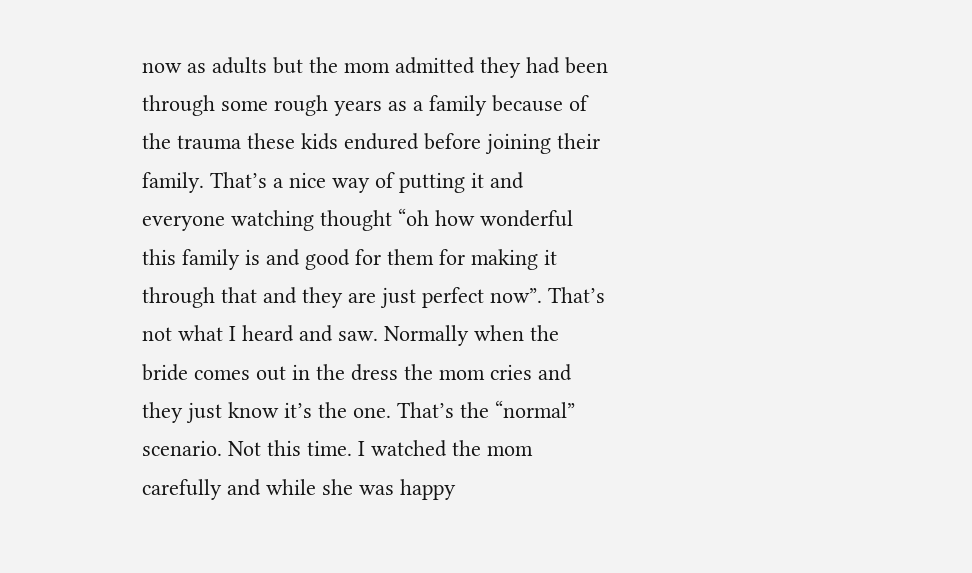now as adults but the mom admitted they had been through some rough years as a family because of the trauma these kids endured before joining their family. That’s a nice way of putting it and everyone watching thought “oh how wonderful this family is and good for them for making it through that and they are just perfect now”. That’s not what I heard and saw. Normally when the bride comes out in the dress the mom cries and they just know it’s the one. That’s the “normal” scenario. Not this time. I watched the mom carefully and while she was happy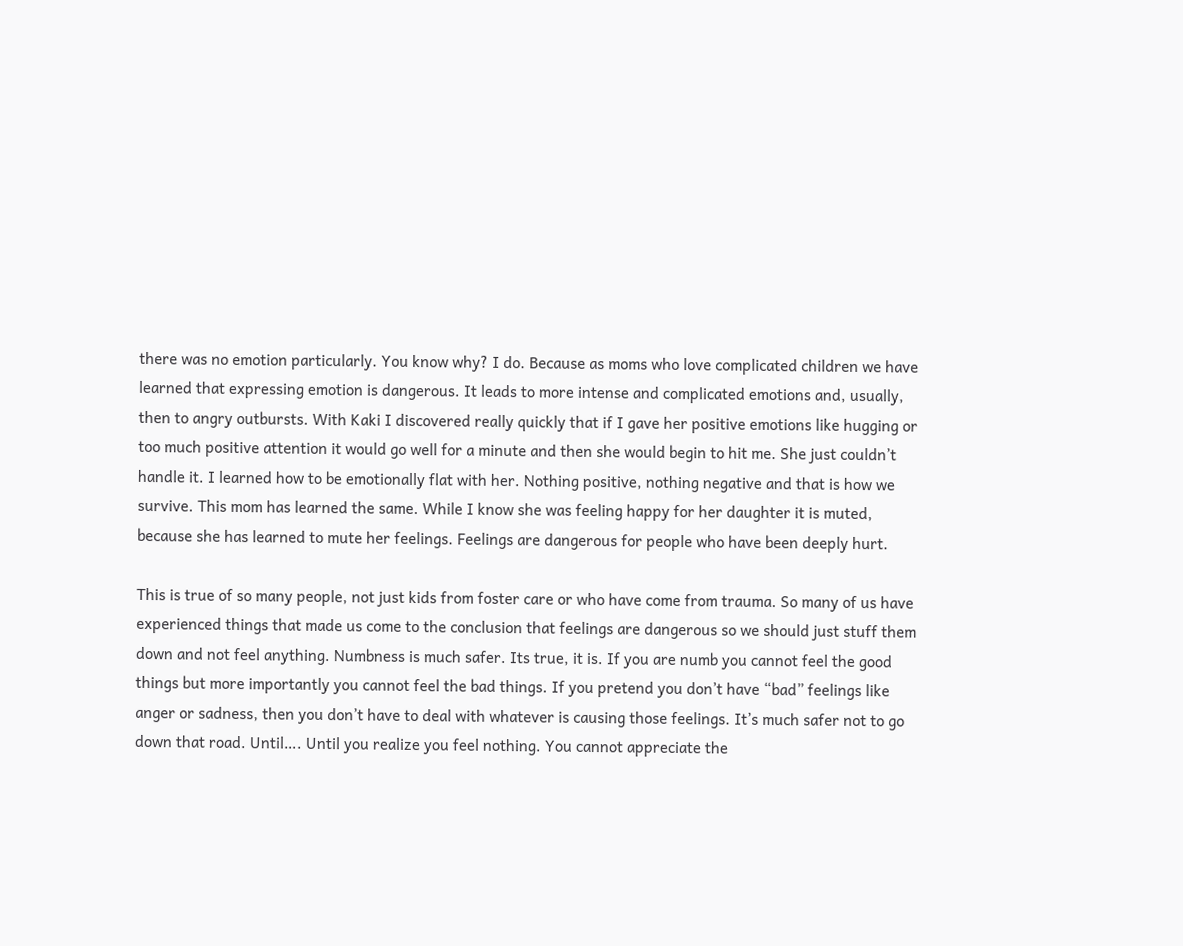there was no emotion particularly. You know why? I do. Because as moms who love complicated children we have learned that expressing emotion is dangerous. It leads to more intense and complicated emotions and, usually, then to angry outbursts. With Kaki I discovered really quickly that if I gave her positive emotions like hugging or too much positive attention it would go well for a minute and then she would begin to hit me. She just couldn’t handle it. I learned how to be emotionally flat with her. Nothing positive, nothing negative and that is how we survive. This mom has learned the same. While I know she was feeling happy for her daughter it is muted, because she has learned to mute her feelings. Feelings are dangerous for people who have been deeply hurt.

This is true of so many people, not just kids from foster care or who have come from trauma. So many of us have experienced things that made us come to the conclusion that feelings are dangerous so we should just stuff them down and not feel anything. Numbness is much safer. Its true, it is. If you are numb you cannot feel the good things but more importantly you cannot feel the bad things. If you pretend you don’t have “bad” feelings like anger or sadness, then you don’t have to deal with whatever is causing those feelings. It’s much safer not to go down that road. Until…. Until you realize you feel nothing. You cannot appreciate the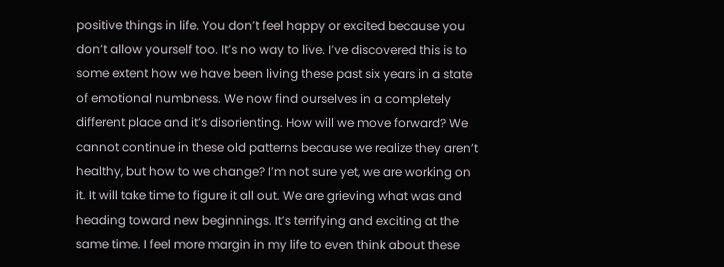positive things in life. You don’t feel happy or excited because you don’t allow yourself too. It’s no way to live. I’ve discovered this is to some extent how we have been living these past six years in a state of emotional numbness. We now find ourselves in a completely different place and it’s disorienting. How will we move forward? We cannot continue in these old patterns because we realize they aren’t healthy, but how to we change? I’m not sure yet, we are working on it. It will take time to figure it all out. We are grieving what was and heading toward new beginnings. It’s terrifying and exciting at the same time. I feel more margin in my life to even think about these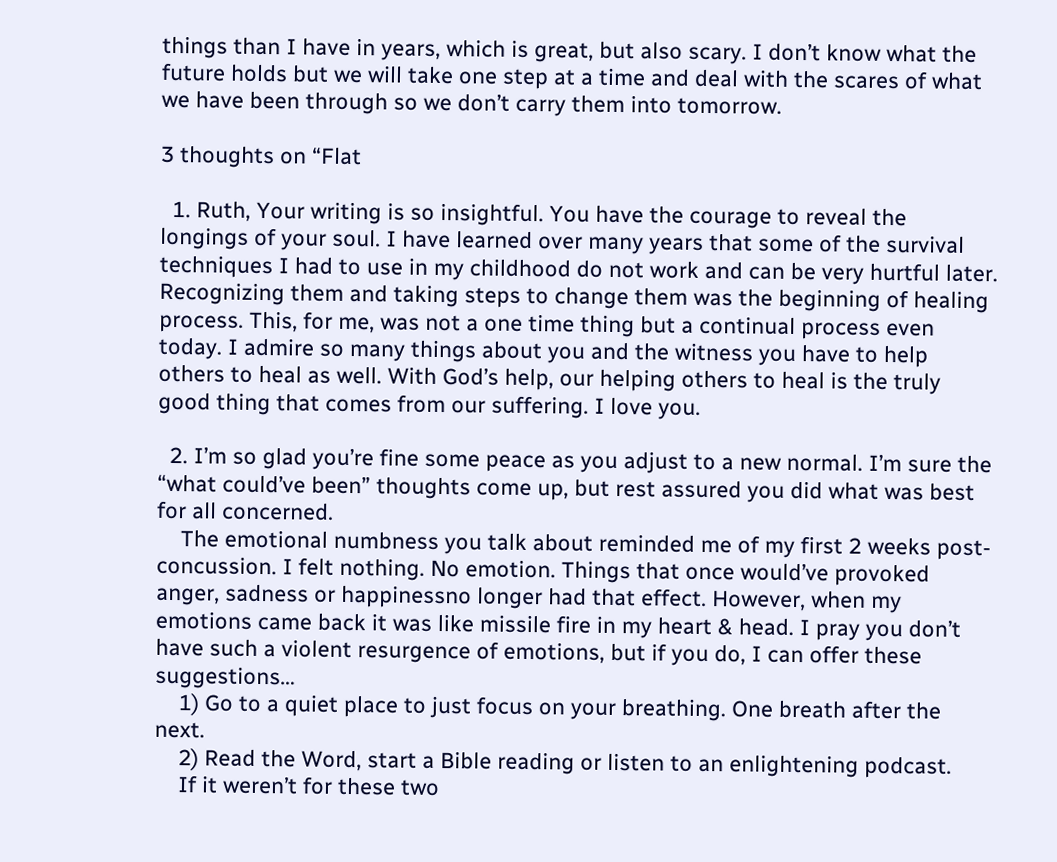things than I have in years, which is great, but also scary. I don’t know what the future holds but we will take one step at a time and deal with the scares of what we have been through so we don’t carry them into tomorrow.

3 thoughts on “Flat

  1. Ruth, Your writing is so insightful. You have the courage to reveal the longings of your soul. I have learned over many years that some of the survival techniques I had to use in my childhood do not work and can be very hurtful later. Recognizing them and taking steps to change them was the beginning of healing process. This, for me, was not a one time thing but a continual process even today. I admire so many things about you and the witness you have to help others to heal as well. With God’s help, our helping others to heal is the truly good thing that comes from our suffering. I love you.

  2. I’m so glad you’re fine some peace as you adjust to a new normal. I’m sure the “what could’ve been” thoughts come up, but rest assured you did what was best for all concerned.
    The emotional numbness you talk about reminded me of my first 2 weeks post-concussion. I felt nothing. No emotion. Things that once would’ve provoked anger, sadness or happinessno longer had that effect. However, when my emotions came back it was like missile fire in my heart & head. I pray you don’t have such a violent resurgence of emotions, but if you do, I can offer these suggestions…
    1) Go to a quiet place to just focus on your breathing. One breath after the next.
    2) Read the Word, start a Bible reading or listen to an enlightening podcast.
    If it weren’t for these two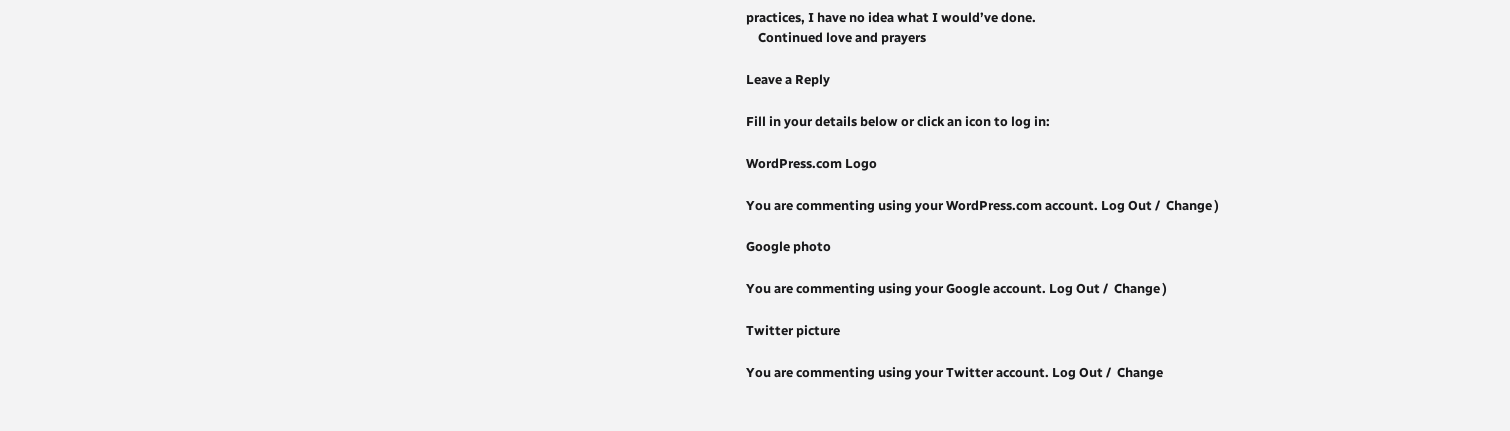practices, I have no idea what I would’ve done.
    Continued love and prayers

Leave a Reply

Fill in your details below or click an icon to log in:

WordPress.com Logo

You are commenting using your WordPress.com account. Log Out /  Change )

Google photo

You are commenting using your Google account. Log Out /  Change )

Twitter picture

You are commenting using your Twitter account. Log Out /  Change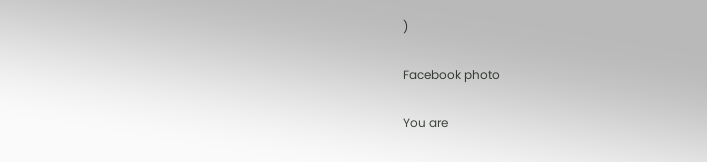)

Facebook photo

You are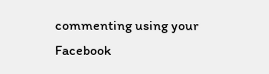commenting using your Facebook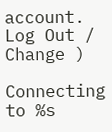account. Log Out /  Change )

Connecting to %s